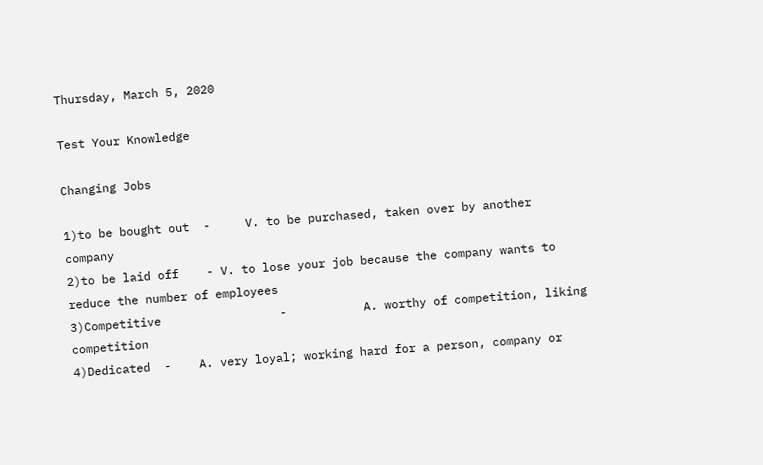Thursday, March 5, 2020

Test Your Knowledge

Changing Jobs

1)to be bought out  -     V. to be purchased, taken over by another company
2)to be laid off    - V. to lose your job because the company wants to reduce the number of employees
3)Competitive                 -           A. worthy of competition, liking competition
4)Dedicated  -    A. very loyal; working hard for a person, company or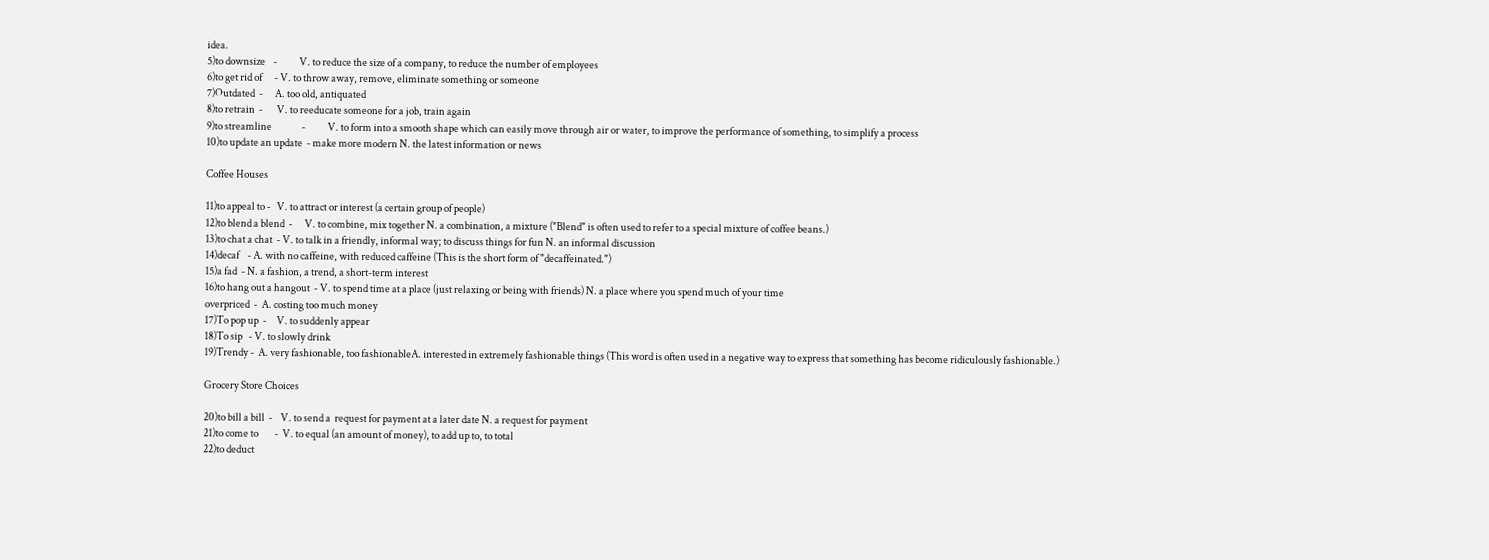idea.
5)to downsize    -           V. to reduce the size of a company, to reduce the number of employees
6)to get rid of      - V. to throw away, remove, eliminate something or someone
7)Outdated  -      A. too old, antiquated
8)to retrain  -       V. to reeducate someone for a job, train again
9)to streamline               -           V. to form into a smooth shape which can easily move through air or water, to improve the performance of something, to simplify a process
10)to update an update  - make more modern N. the latest information or news

Coffee Houses

11)to appeal to -   V. to attract or interest (a certain group of people)
12)to blend a blend  -      V. to combine, mix together N. a combination, a mixture ("Blend" is often used to refer to a special mixture of coffee beans.)
13)to chat a chat  - V. to talk in a friendly, informal way; to discuss things for fun N. an informal discussion
14)decaf    - A. with no caffeine, with reduced caffeine (This is the short form of "decaffeinated.")
15)a fad  - N. a fashion, a trend, a short-term interest
16)to hang out a hangout  - V. to spend time at a place (just relaxing or being with friends) N. a place where you spend much of your time
overpriced  -  A. costing too much money
17)To pop up  -     V. to suddenly appear
18)To sip   - V. to slowly drink
19)Trendy -  A. very fashionable, too fashionableA. interested in extremely fashionable things (This word is often used in a negative way to express that something has become ridiculously fashionable.)

Grocery Store Choices

20)to bill a bill  -    V. to send a  request for payment at a later date N. a request for payment
21)to come to        -  V. to equal (an amount of money), to add up to, to total
22)to deduct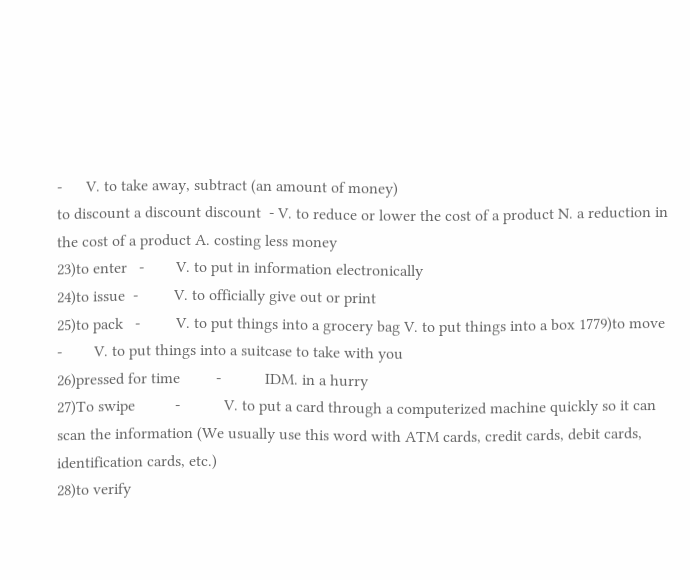-      V. to take away, subtract (an amount of money)
to discount a discount discount  - V. to reduce or lower the cost of a product N. a reduction in the cost of a product A. costing less money
23)to enter   -        V. to put in information electronically
24)to issue  -         V. to officially give out or print
25)to pack   -         V. to put things into a grocery bag V. to put things into a box 1779)to move   -        V. to put things into a suitcase to take with you
26)pressed for time         -           IDM. in a hurry
27)To swipe          -           V. to put a card through a computerized machine quickly so it can scan the information (We usually use this word with ATM cards, credit cards, debit cards, identification cards, etc.)
28)to verify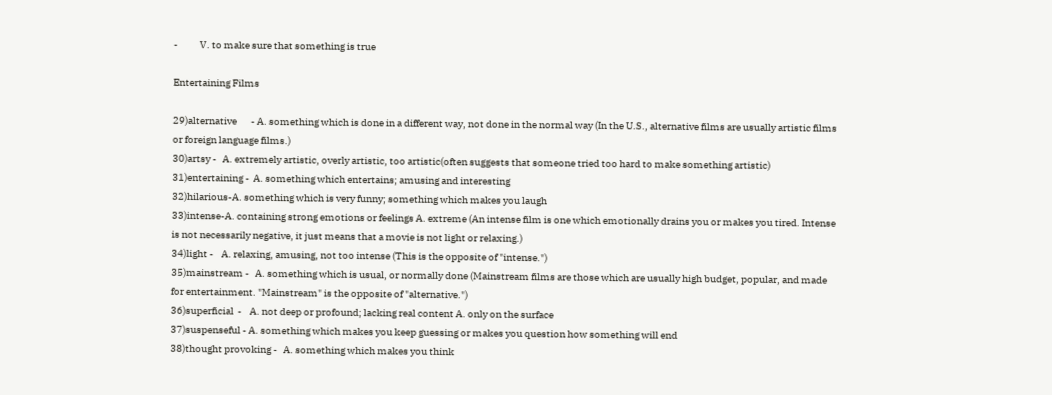-           V. to make sure that something is true

Entertaining Films

29)alternative       - A. something which is done in a different way, not done in the normal way (In the U.S., alternative films are usually artistic films or foreign language films.)
30)artsy -   A. extremely artistic, overly artistic, too artistic(often suggests that someone tried too hard to make something artistic)
31)entertaining -  A. something which entertains; amusing and interesting
32)hilarious-A. something which is very funny; something which makes you laugh
33)intense-A. containing strong emotions or feelings A. extreme (An intense film is one which emotionally drains you or makes you tired. Intense is not necessarily negative, it just means that a movie is not light or relaxing.)
34)light -    A. relaxing, amusing, not too intense (This is the opposite of "intense.")
35)mainstream -   A. something which is usual, or normally done (Mainstream films are those which are usually high budget, popular, and made for entertainment. "Mainstream" is the opposite of "alternative.")
36)superficial  -    A. not deep or profound; lacking real content A. only on the surface
37)suspenseful - A. something which makes you keep guessing or makes you question how something will end
38)thought provoking -   A. something which makes you think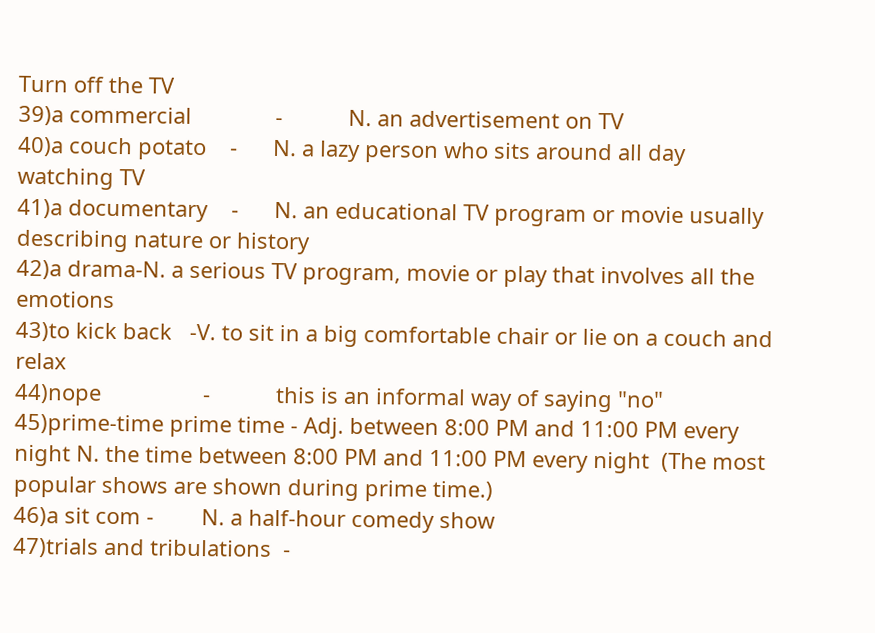Turn off the TV
39)a commercial              -           N. an advertisement on TV
40)a couch potato    -      N. a lazy person who sits around all day watching TV
41)a documentary    -      N. an educational TV program or movie usually describing nature or history
42)a drama-N. a serious TV program, movie or play that involves all the emotions
43)to kick back   -V. to sit in a big comfortable chair or lie on a couch and relax
44)nope                 -           this is an informal way of saying "no"
45)prime-time prime time - Adj. between 8:00 PM and 11:00 PM every night N. the time between 8:00 PM and 11:00 PM every night  (The most popular shows are shown during prime time.)
46)a sit com -        N. a half-hour comedy show
47)trials and tribulations  -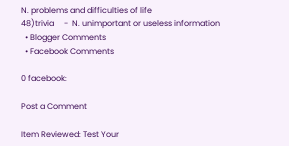N. problems and difficulties of life
48)trivia     -  N. unimportant or useless information
  • Blogger Comments
  • Facebook Comments

0 facebook:

Post a Comment

Item Reviewed: Test Your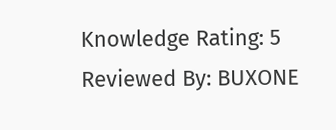Knowledge Rating: 5 Reviewed By: BUXONE